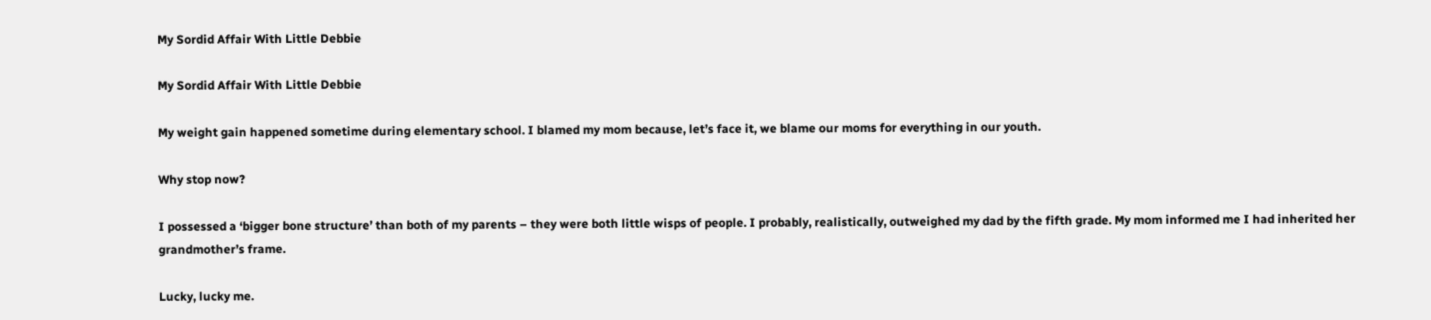My Sordid Affair With Little Debbie

My Sordid Affair With Little Debbie

My weight gain happened sometime during elementary school. I blamed my mom because, let’s face it, we blame our moms for everything in our youth.

Why stop now?

I possessed a ‘bigger bone structure’ than both of my parents – they were both little wisps of people. I probably, realistically, outweighed my dad by the fifth grade. My mom informed me I had inherited her grandmother’s frame.

Lucky, lucky me.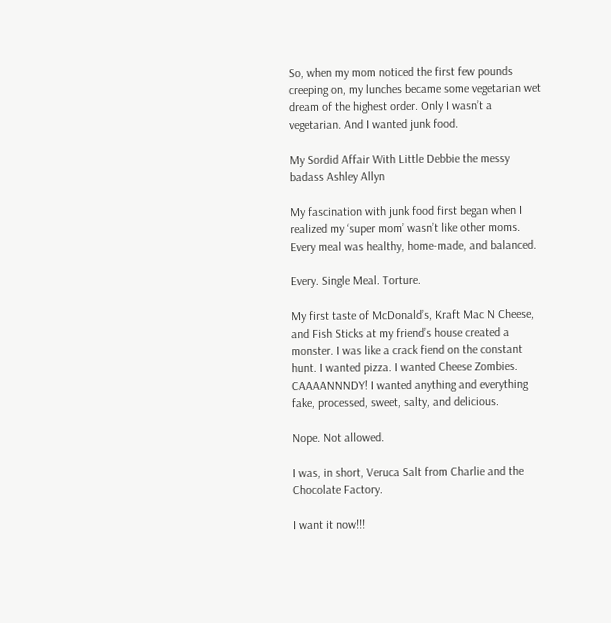So, when my mom noticed the first few pounds creeping on, my lunches became some vegetarian wet dream of the highest order. Only I wasn’t a vegetarian. And I wanted junk food.

My Sordid Affair With Little Debbie the messy badass Ashley Allyn

My fascination with junk food first began when I realized my ‘super mom’ wasn’t like other moms. Every meal was healthy, home-made, and balanced.

Every. Single Meal. Torture.

My first taste of McDonald’s, Kraft Mac N Cheese, and Fish Sticks at my friend’s house created a monster. I was like a crack fiend on the constant hunt. I wanted pizza. I wanted Cheese Zombies. CAAAANNNDY! I wanted anything and everything fake, processed, sweet, salty, and delicious.

Nope. Not allowed.

I was, in short, Veruca Salt from Charlie and the Chocolate Factory.

I want it now!!!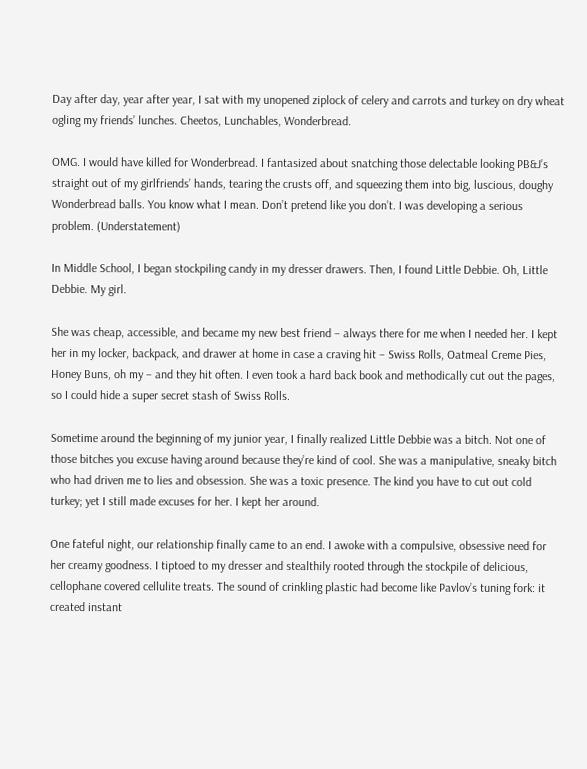Day after day, year after year, I sat with my unopened ziplock of celery and carrots and turkey on dry wheat ogling my friends’ lunches. Cheetos, Lunchables, Wonderbread.

OMG. I would have killed for Wonderbread. I fantasized about snatching those delectable looking PB&J’s straight out of my girlfriends’ hands, tearing the crusts off, and squeezing them into big, luscious, doughy Wonderbread balls. You know what I mean. Don’t pretend like you don’t. I was developing a serious problem. (Understatement)

In Middle School, I began stockpiling candy in my dresser drawers. Then, I found Little Debbie. Oh, Little Debbie. My girl.

She was cheap, accessible, and became my new best friend – always there for me when I needed her. I kept her in my locker, backpack, and drawer at home in case a craving hit – Swiss Rolls, Oatmeal Creme Pies, Honey Buns, oh my – and they hit often. I even took a hard back book and methodically cut out the pages, so I could hide a super secret stash of Swiss Rolls.

Sometime around the beginning of my junior year, I finally realized Little Debbie was a bitch. Not one of those bitches you excuse having around because they’re kind of cool. She was a manipulative, sneaky bitch who had driven me to lies and obsession. She was a toxic presence. The kind you have to cut out cold turkey; yet I still made excuses for her. I kept her around.

One fateful night, our relationship finally came to an end. I awoke with a compulsive, obsessive need for her creamy goodness. I tiptoed to my dresser and stealthily rooted through the stockpile of delicious, cellophane covered cellulite treats. The sound of crinkling plastic had become like Pavlov’s tuning fork: it created instant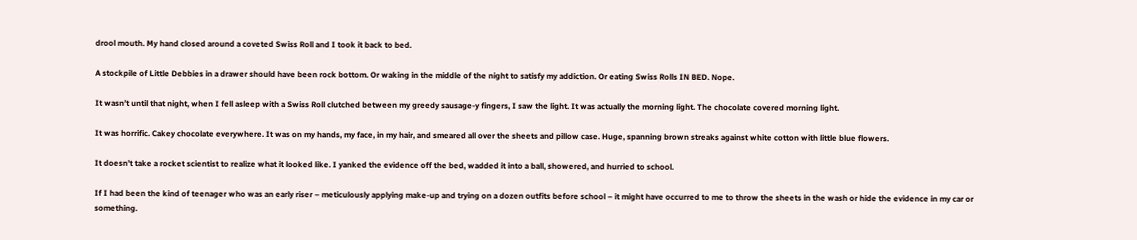drool mouth. My hand closed around a coveted Swiss Roll and I took it back to bed.

A stockpile of Little Debbies in a drawer should have been rock bottom. Or waking in the middle of the night to satisfy my addiction. Or eating Swiss Rolls IN BED. Nope.

It wasn’t until that night, when I fell asleep with a Swiss Roll clutched between my greedy sausage-y fingers, I saw the light. It was actually the morning light. The chocolate covered morning light.

It was horrific. Cakey chocolate everywhere. It was on my hands, my face, in my hair, and smeared all over the sheets and pillow case. Huge, spanning brown streaks against white cotton with little blue flowers.

It doesn’t take a rocket scientist to realize what it looked like. I yanked the evidence off the bed, wadded it into a ball, showered, and hurried to school.

If I had been the kind of teenager who was an early riser – meticulously applying make-up and trying on a dozen outfits before school – it might have occurred to me to throw the sheets in the wash or hide the evidence in my car or something.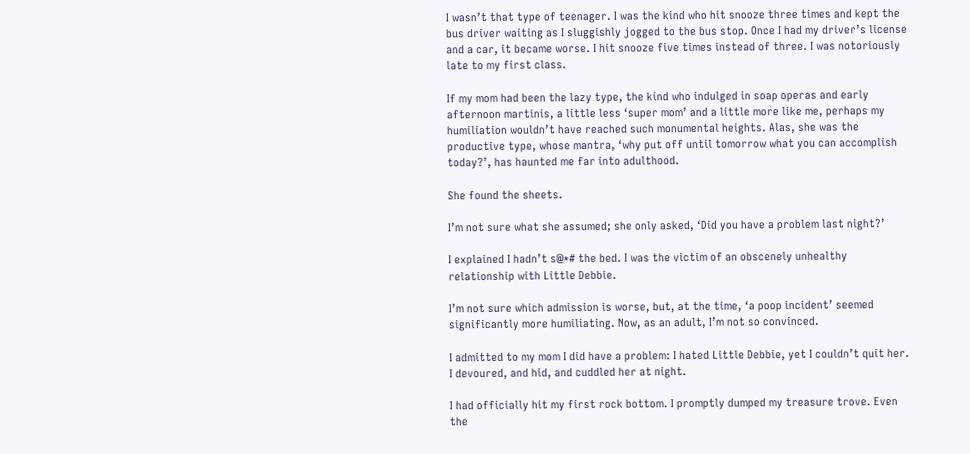I wasn’t that type of teenager. I was the kind who hit snooze three times and kept the bus driver waiting as I sluggishly jogged to the bus stop. Once I had my driver’s license and a car, it became worse. I hit snooze five times instead of three. I was notoriously late to my first class.

If my mom had been the lazy type, the kind who indulged in soap operas and early afternoon martinis, a little less ‘super mom’ and a little more like me, perhaps my humiliation wouldn’t have reached such monumental heights. Alas, she was the productive type, whose mantra, ‘why put off until tomorrow what you can accomplish today?’, has haunted me far into adulthood.

She found the sheets.

I’m not sure what she assumed; she only asked, ‘Did you have a problem last night?’

I explained I hadn’t s@*# the bed. I was the victim of an obscenely unhealthy relationship with Little Debbie.

I’m not sure which admission is worse, but, at the time, ‘a poop incident’ seemed significantly more humiliating. Now, as an adult, I’m not so convinced.

I admitted to my mom I did have a problem: I hated Little Debbie, yet I couldn’t quit her. I devoured, and hid, and cuddled her at night.

I had officially hit my first rock bottom. I promptly dumped my treasure trove. Even the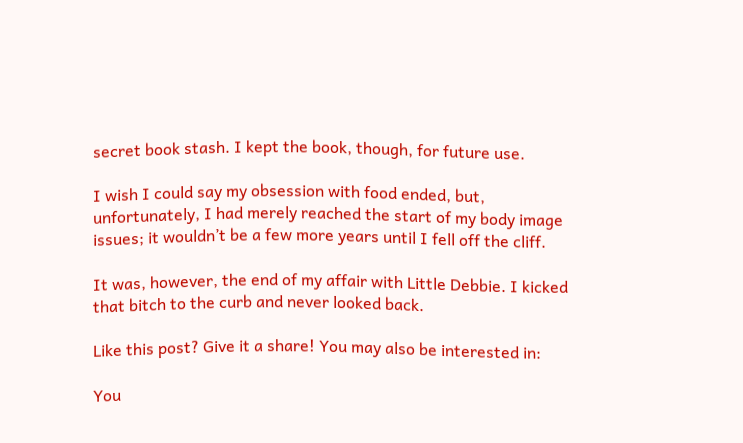secret book stash. I kept the book, though, for future use.

I wish I could say my obsession with food ended, but, unfortunately, I had merely reached the start of my body image issues; it wouldn’t be a few more years until I fell off the cliff.

It was, however, the end of my affair with Little Debbie. I kicked that bitch to the curb and never looked back.

Like this post? Give it a share! You may also be interested in:

You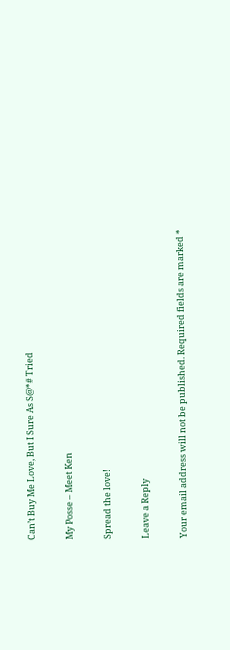Can’t Buy Me Love, But I Sure As S@*# Tried

My Posse – Meet Ken

Spread the love!

Leave a Reply

Your email address will not be published. Required fields are marked *